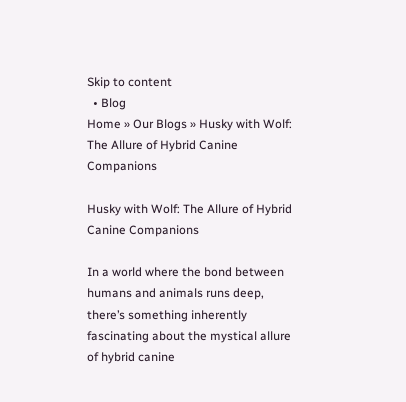Skip to content
  • Blog
Home » Our Blogs » Husky with Wolf: The Allure of Hybrid Canine Companions

Husky with Wolf: The Allure of Hybrid Canine Companions

In a world where the bond between humans and animals runs deep, there’s something inherently fascinating about the mystical allure of hybrid canine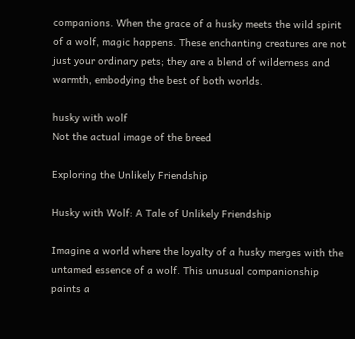companions. When the grace of a husky meets the wild spirit of a wolf, magic happens. These enchanting creatures are not just your ordinary pets; they are a blend of wilderness and warmth, embodying the best of both worlds.

husky with wolf
Not the actual image of the breed

Exploring the Unlikely Friendship

Husky with Wolf: A Tale of Unlikely Friendship

Imagine a world where the loyalty of a husky merges with the untamed essence of a wolf. This unusual companionship paints a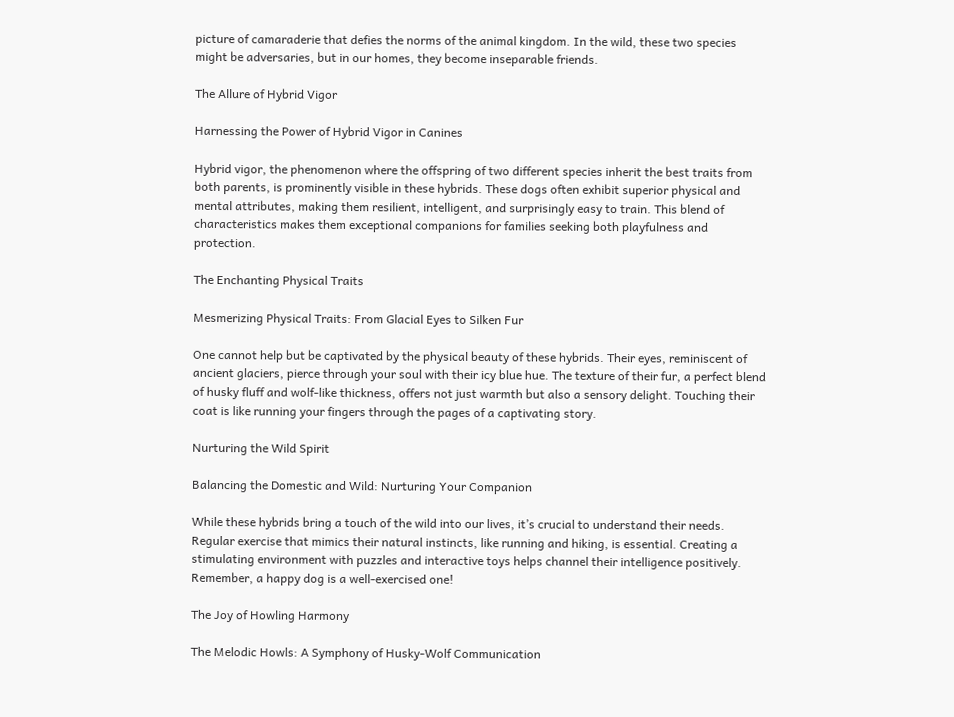picture of camaraderie that defies the norms of the animal kingdom. In the wild, these two species might be adversaries, but in our homes, they become inseparable friends.

The Allure of Hybrid Vigor

Harnessing the Power of Hybrid Vigor in Canines

Hybrid vigor, the phenomenon where the offspring of two different species inherit the best traits from both parents, is prominently visible in these hybrids. These dogs often exhibit superior physical and mental attributes, making them resilient, intelligent, and surprisingly easy to train. This blend of characteristics makes them exceptional companions for families seeking both playfulness and protection.

The Enchanting Physical Traits

Mesmerizing Physical Traits: From Glacial Eyes to Silken Fur

One cannot help but be captivated by the physical beauty of these hybrids. Their eyes, reminiscent of ancient glaciers, pierce through your soul with their icy blue hue. The texture of their fur, a perfect blend of husky fluff and wolf-like thickness, offers not just warmth but also a sensory delight. Touching their coat is like running your fingers through the pages of a captivating story.

Nurturing the Wild Spirit

Balancing the Domestic and Wild: Nurturing Your Companion

While these hybrids bring a touch of the wild into our lives, it’s crucial to understand their needs. Regular exercise that mimics their natural instincts, like running and hiking, is essential. Creating a stimulating environment with puzzles and interactive toys helps channel their intelligence positively. Remember, a happy dog is a well-exercised one!

The Joy of Howling Harmony

The Melodic Howls: A Symphony of Husky-Wolf Communication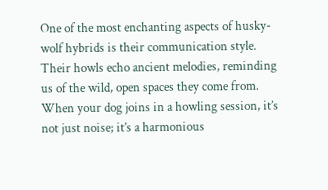One of the most enchanting aspects of husky-wolf hybrids is their communication style. Their howls echo ancient melodies, reminding us of the wild, open spaces they come from. When your dog joins in a howling session, it’s not just noise; it’s a harmonious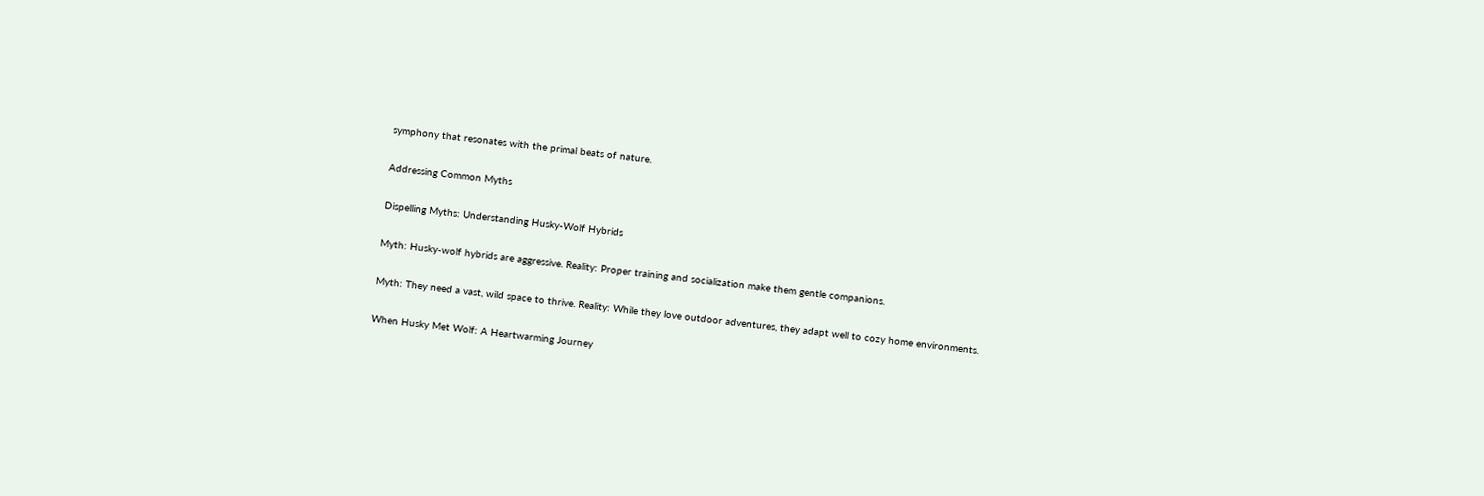symphony that resonates with the primal beats of nature.

Addressing Common Myths

Dispelling Myths: Understanding Husky-Wolf Hybrids

Myth: Husky-wolf hybrids are aggressive. Reality: Proper training and socialization make them gentle companions.

Myth: They need a vast, wild space to thrive. Reality: While they love outdoor adventures, they adapt well to cozy home environments.

When Husky Met Wolf: A Heartwarming Journey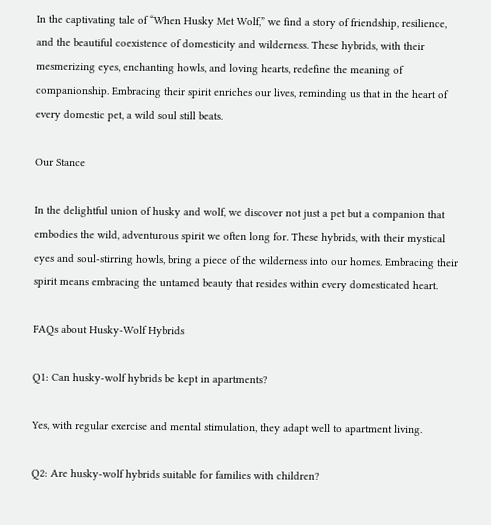In the captivating tale of “When Husky Met Wolf,” we find a story of friendship, resilience, and the beautiful coexistence of domesticity and wilderness. These hybrids, with their mesmerizing eyes, enchanting howls, and loving hearts, redefine the meaning of companionship. Embracing their spirit enriches our lives, reminding us that in the heart of every domestic pet, a wild soul still beats.

Our Stance

In the delightful union of husky and wolf, we discover not just a pet but a companion that embodies the wild, adventurous spirit we often long for. These hybrids, with their mystical eyes and soul-stirring howls, bring a piece of the wilderness into our homes. Embracing their spirit means embracing the untamed beauty that resides within every domesticated heart.

FAQs about Husky-Wolf Hybrids

Q1: Can husky-wolf hybrids be kept in apartments?

Yes, with regular exercise and mental stimulation, they adapt well to apartment living.

Q2: Are husky-wolf hybrids suitable for families with children?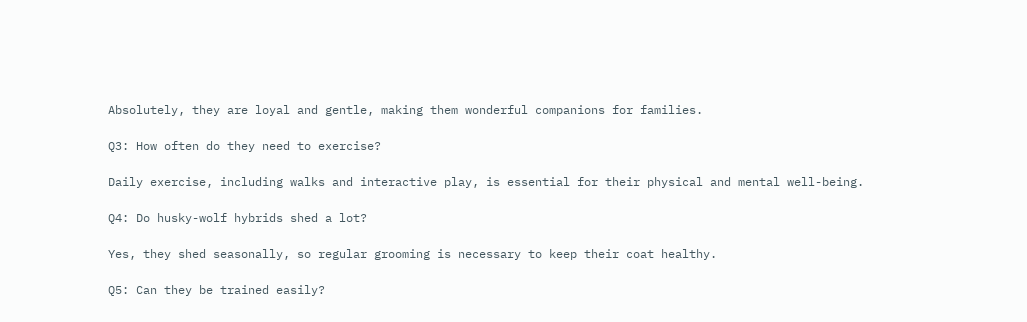Absolutely, they are loyal and gentle, making them wonderful companions for families.

Q3: How often do they need to exercise?

Daily exercise, including walks and interactive play, is essential for their physical and mental well-being.

Q4: Do husky-wolf hybrids shed a lot?

Yes, they shed seasonally, so regular grooming is necessary to keep their coat healthy.

Q5: Can they be trained easily?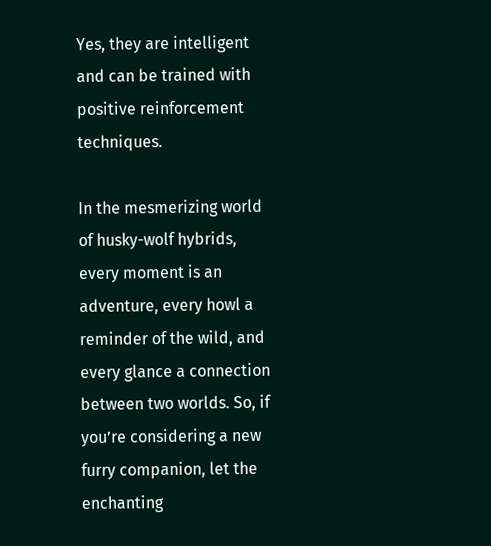Yes, they are intelligent and can be trained with positive reinforcement techniques.

In the mesmerizing world of husky-wolf hybrids, every moment is an adventure, every howl a reminder of the wild, and every glance a connection between two worlds. So, if you’re considering a new furry companion, let the enchanting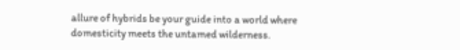allure of hybrids be your guide into a world where domesticity meets the untamed wilderness.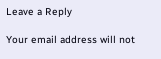Leave a Reply

Your email address will not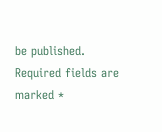be published. Required fields are marked *